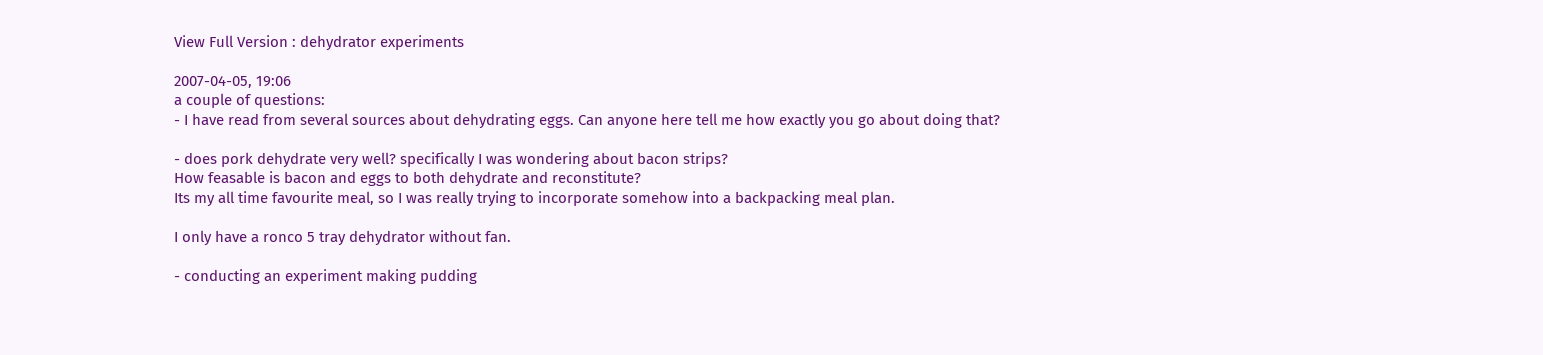View Full Version : dehydrator experiments

2007-04-05, 19:06
a couple of questions:
- I have read from several sources about dehydrating eggs. Can anyone here tell me how exactly you go about doing that?

- does pork dehydrate very well? specifically I was wondering about bacon strips?
How feasable is bacon and eggs to both dehydrate and reconstitute?
Its my all time favourite meal, so I was really trying to incorporate somehow into a backpacking meal plan.

I only have a ronco 5 tray dehydrator without fan.

- conducting an experiment making pudding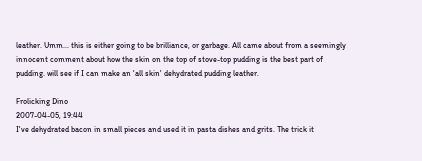leather. Umm... this is either going to be brilliance, or garbage. All came about from a seemingly innocent comment about how the skin on the top of stove-top pudding is the best part of pudding. will see if I can make an 'all skin' dehydrated pudding leather.

Frolicking Dino
2007-04-05, 19:44
I've dehydrated bacon in small pieces and used it in pasta dishes and grits. The trick it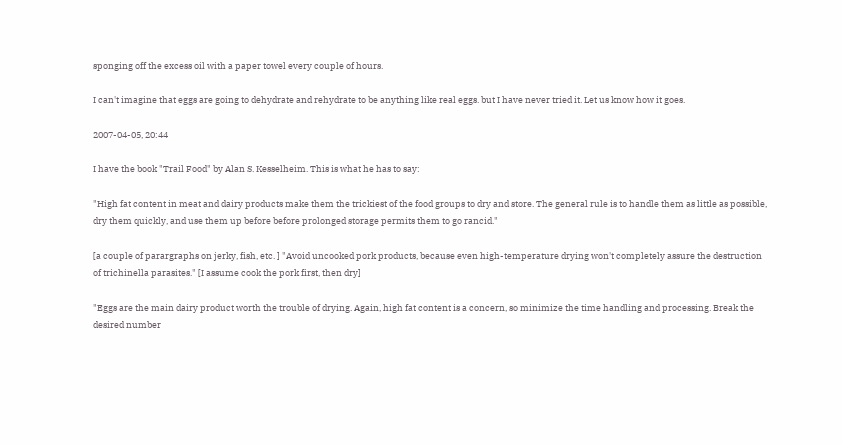sponging off the excess oil with a paper towel every couple of hours.

I can't imagine that eggs are going to dehydrate and rehydrate to be anything like real eggs. but I have never tried it. Let us know how it goes.

2007-04-05, 20:44

I have the book "Trail Food" by Alan S. Kesselheim. This is what he has to say:

"High fat content in meat and dairy products make them the trickiest of the food groups to dry and store. The general rule is to handle them as little as possible, dry them quickly, and use them up before before prolonged storage permits them to go rancid."

[a couple of parargraphs on jerky, fish, etc. ] "Avoid uncooked pork products, because even high-temperature drying won't completely assure the destruction of trichinella parasites." [I assume cook the pork first, then dry]

"Eggs are the main dairy product worth the trouble of drying. Again, high fat content is a concern, so minimize the time handling and processing. Break the desired number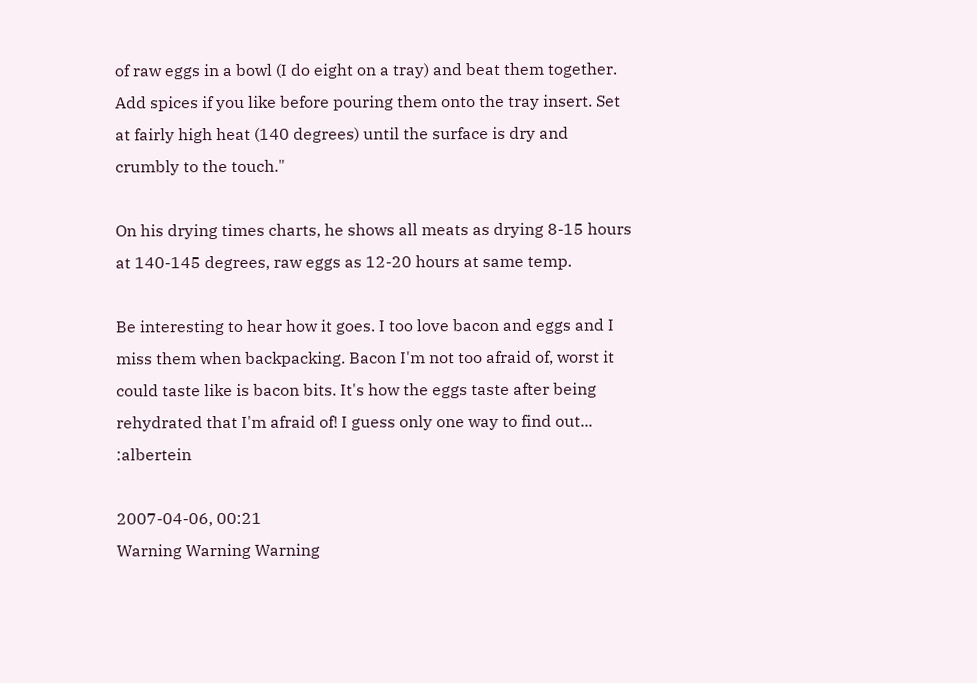of raw eggs in a bowl (I do eight on a tray) and beat them together. Add spices if you like before pouring them onto the tray insert. Set at fairly high heat (140 degrees) until the surface is dry and crumbly to the touch."

On his drying times charts, he shows all meats as drying 8-15 hours at 140-145 degrees, raw eggs as 12-20 hours at same temp.

Be interesting to hear how it goes. I too love bacon and eggs and I miss them when backpacking. Bacon I'm not too afraid of, worst it could taste like is bacon bits. It's how the eggs taste after being rehydrated that I'm afraid of! I guess only one way to find out... :albertein

2007-04-06, 00:21
Warning Warning Warning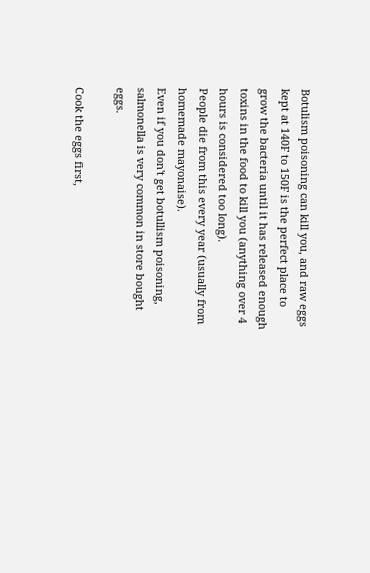Botulism poisoning can kill you, and raw eggs kept at 140F to 150F is the perfect place to grow the bacteria until it has released enough toxins in the food to kill you (anything over 4 hours is considered too long).
People die from this every year (usually from homemade mayonaise).
Even if you don't get botullism poisoning, salmonella is very common in store bought eggs.

Cook the eggs first,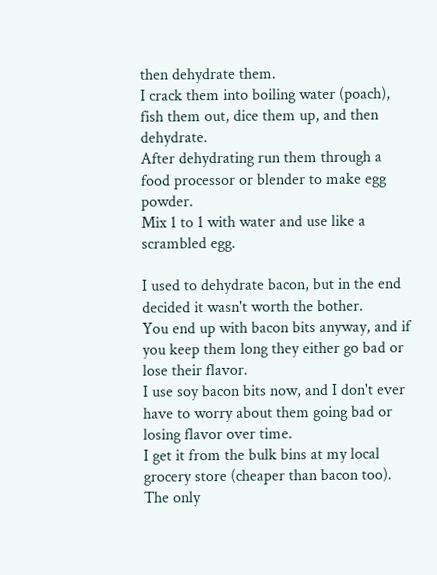then dehydrate them.
I crack them into boiling water (poach), fish them out, dice them up, and then dehydrate.
After dehydrating run them through a food processor or blender to make egg powder.
Mix 1 to 1 with water and use like a scrambled egg.

I used to dehydrate bacon, but in the end decided it wasn't worth the bother.
You end up with bacon bits anyway, and if you keep them long they either go bad or lose their flavor.
I use soy bacon bits now, and I don't ever have to worry about them going bad or losing flavor over time.
I get it from the bulk bins at my local grocery store (cheaper than bacon too).
The only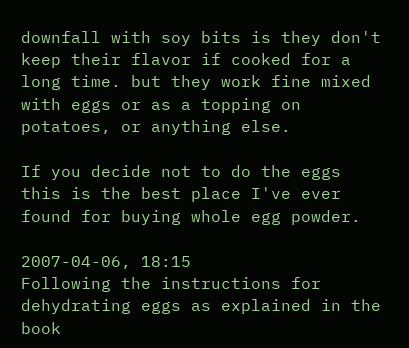downfall with soy bits is they don't keep their flavor if cooked for a long time. but they work fine mixed with eggs or as a topping on potatoes, or anything else.

If you decide not to do the eggs this is the best place I've ever found for buying whole egg powder.

2007-04-06, 18:15
Following the instructions for dehydrating eggs as explained in the book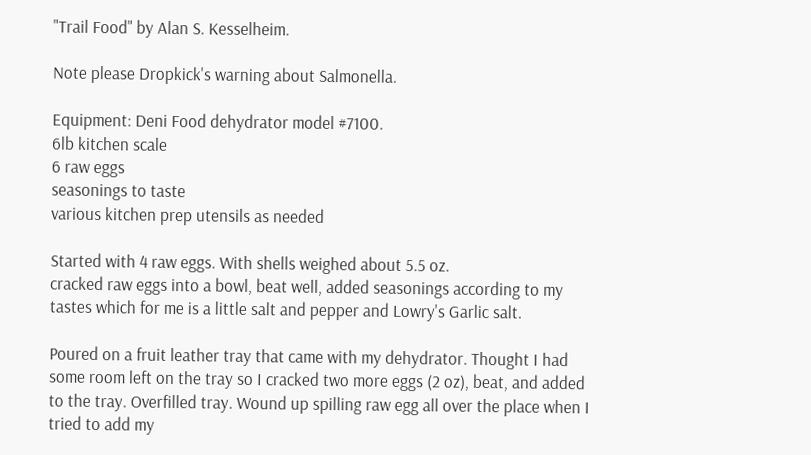"Trail Food" by Alan S. Kesselheim.

Note please Dropkick's warning about Salmonella.

Equipment: Deni Food dehydrator model #7100.
6lb kitchen scale
6 raw eggs
seasonings to taste
various kitchen prep utensils as needed

Started with 4 raw eggs. With shells weighed about 5.5 oz.
cracked raw eggs into a bowl, beat well, added seasonings according to my tastes which for me is a little salt and pepper and Lowry's Garlic salt.

Poured on a fruit leather tray that came with my dehydrator. Thought I had some room left on the tray so I cracked two more eggs (2 oz), beat, and added to the tray. Overfilled tray. Wound up spilling raw egg all over the place when I tried to add my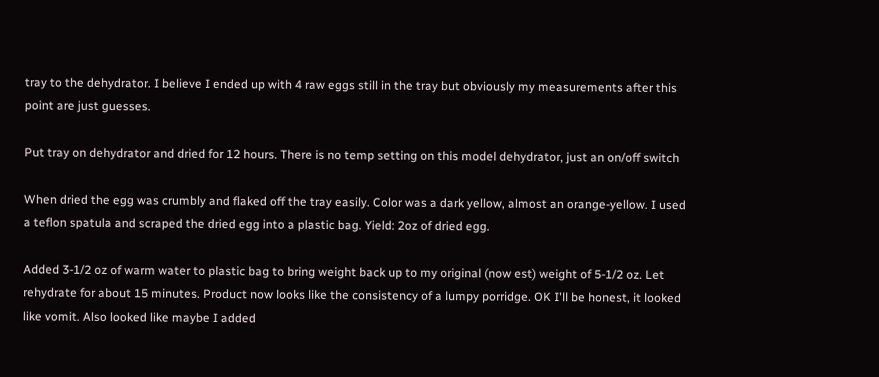tray to the dehydrator. I believe I ended up with 4 raw eggs still in the tray but obviously my measurements after this point are just guesses.

Put tray on dehydrator and dried for 12 hours. There is no temp setting on this model dehydrator, just an on/off switch

When dried the egg was crumbly and flaked off the tray easily. Color was a dark yellow, almost an orange-yellow. I used a teflon spatula and scraped the dried egg into a plastic bag. Yield: 2oz of dried egg.

Added 3-1/2 oz of warm water to plastic bag to bring weight back up to my original (now est) weight of 5-1/2 oz. Let rehydrate for about 15 minutes. Product now looks like the consistency of a lumpy porridge. OK I'll be honest, it looked like vomit. Also looked like maybe I added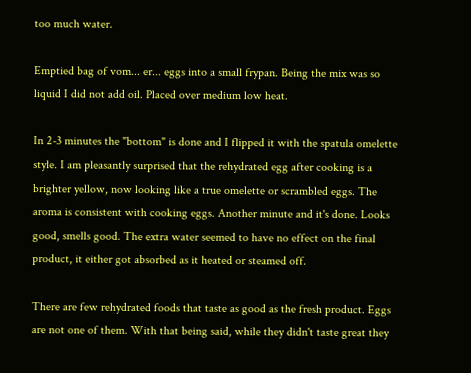too much water.

Emptied bag of vom... er... eggs into a small frypan. Being the mix was so liquid I did not add oil. Placed over medium low heat.

In 2-3 minutes the "bottom" is done and I flipped it with the spatula omelette style. I am pleasantly surprised that the rehydrated egg after cooking is a brighter yellow, now looking like a true omelette or scrambled eggs. The aroma is consistent with cooking eggs. Another minute and it's done. Looks good, smells good. The extra water seemed to have no effect on the final product, it either got absorbed as it heated or steamed off.

There are few rehydrated foods that taste as good as the fresh product. Eggs are not one of them. With that being said, while they didn't taste great they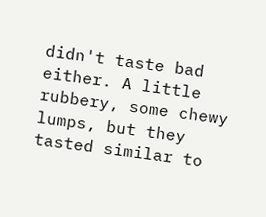didn't taste bad either. A little rubbery, some chewy lumps, but they tasted similar to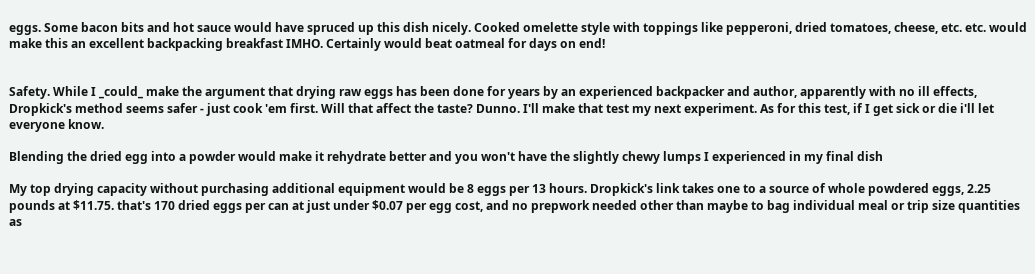eggs. Some bacon bits and hot sauce would have spruced up this dish nicely. Cooked omelette style with toppings like pepperoni, dried tomatoes, cheese, etc. etc. would make this an excellent backpacking breakfast IMHO. Certainly would beat oatmeal for days on end!


Safety. While I _could_ make the argument that drying raw eggs has been done for years by an experienced backpacker and author, apparently with no ill effects, Dropkick's method seems safer - just cook 'em first. Will that affect the taste? Dunno. I'll make that test my next experiment. As for this test, if I get sick or die i'll let everyone know.

Blending the dried egg into a powder would make it rehydrate better and you won't have the slightly chewy lumps I experienced in my final dish

My top drying capacity without purchasing additional equipment would be 8 eggs per 13 hours. Dropkick's link takes one to a source of whole powdered eggs, 2.25 pounds at $11.75. that's 170 dried eggs per can at just under $0.07 per egg cost, and no prepwork needed other than maybe to bag individual meal or trip size quantities as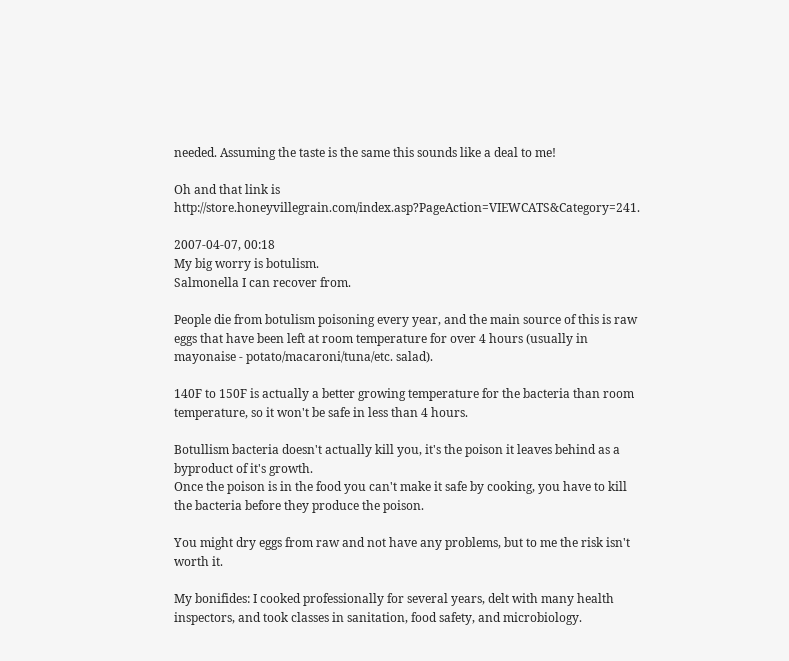needed. Assuming the taste is the same this sounds like a deal to me!

Oh and that link is http://store.honeyvillegrain.com/index.asp?PageAction=VIEWCATS&Category=241.

2007-04-07, 00:18
My big worry is botulism.
Salmonella I can recover from.

People die from botulism poisoning every year, and the main source of this is raw eggs that have been left at room temperature for over 4 hours (usually in mayonaise - potato/macaroni/tuna/etc. salad).

140F to 150F is actually a better growing temperature for the bacteria than room temperature, so it won't be safe in less than 4 hours.

Botullism bacteria doesn't actually kill you, it's the poison it leaves behind as a byproduct of it's growth.
Once the poison is in the food you can't make it safe by cooking, you have to kill the bacteria before they produce the poison.

You might dry eggs from raw and not have any problems, but to me the risk isn't worth it.

My bonifides: I cooked professionally for several years, delt with many health inspectors, and took classes in sanitation, food safety, and microbiology.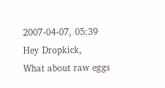2007-04-07, 05:39
Hey Dropkick,
What about raw eggs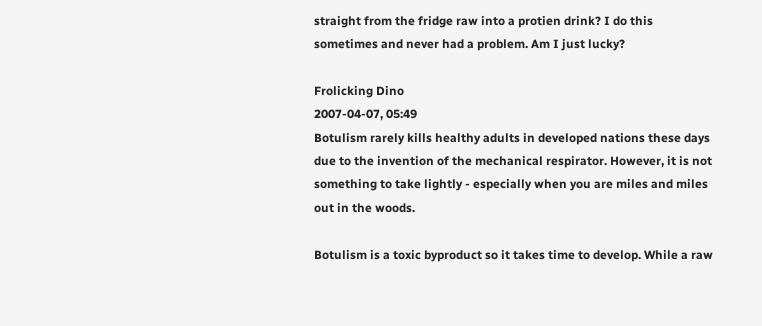straight from the fridge raw into a protien drink? I do this sometimes and never had a problem. Am I just lucky?

Frolicking Dino
2007-04-07, 05:49
Botulism rarely kills healthy adults in developed nations these days due to the invention of the mechanical respirator. However, it is not something to take lightly - especially when you are miles and miles out in the woods.

Botulism is a toxic byproduct so it takes time to develop. While a raw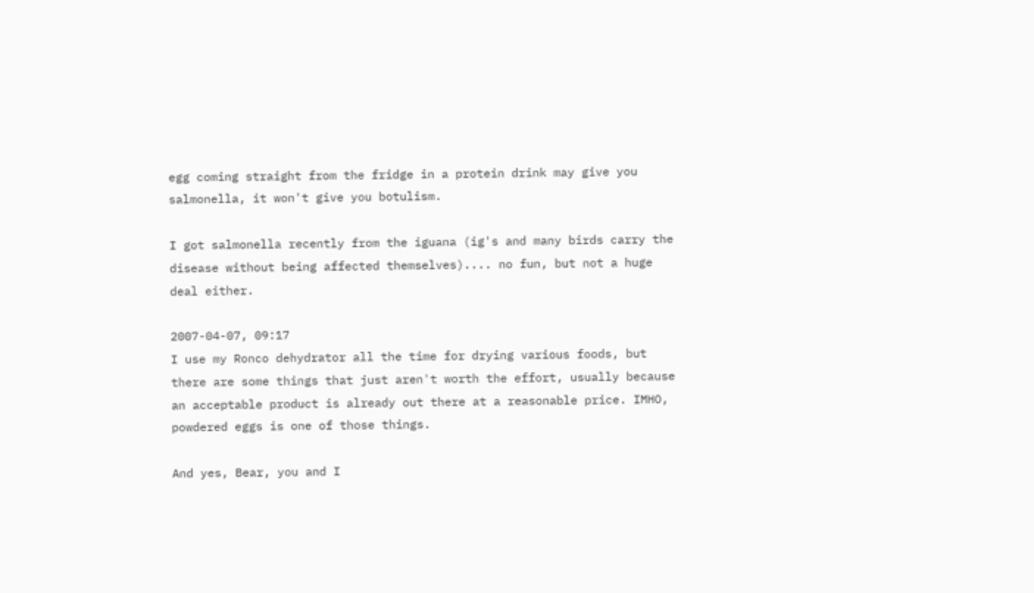egg coming straight from the fridge in a protein drink may give you salmonella, it won't give you botulism.

I got salmonella recently from the iguana (ig's and many birds carry the disease without being affected themselves).... no fun, but not a huge deal either.

2007-04-07, 09:17
I use my Ronco dehydrator all the time for drying various foods, but there are some things that just aren't worth the effort, usually because an acceptable product is already out there at a reasonable price. IMHO, powdered eggs is one of those things.

And yes, Bear, you and I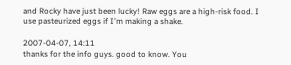and Rocky have just been lucky! Raw eggs are a high-risk food. I use pasteurized eggs if I'm making a shake.

2007-04-07, 14:11
thanks for the info guys. good to know. You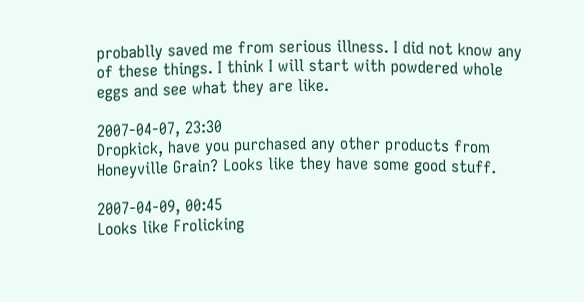probablly saved me from serious illness. I did not know any of these things. I think I will start with powdered whole eggs and see what they are like.

2007-04-07, 23:30
Dropkick, have you purchased any other products from Honeyville Grain? Looks like they have some good stuff.

2007-04-09, 00:45
Looks like Frolicking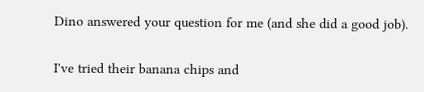Dino answered your question for me (and she did a good job).

I've tried their banana chips and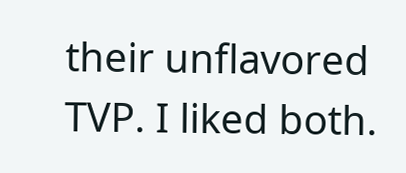their unflavored TVP. I liked both.